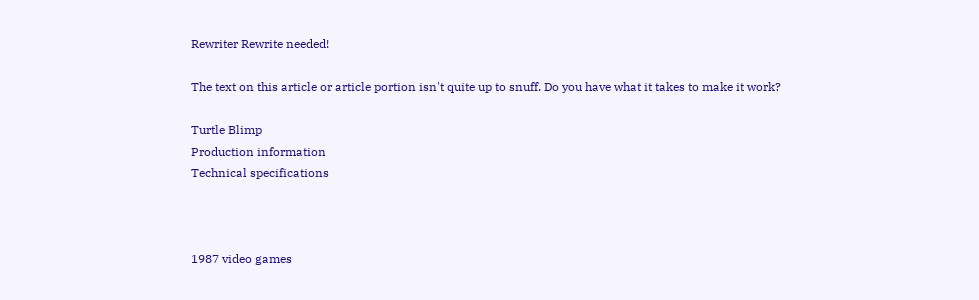Rewriter Rewrite needed!

The text on this article or article portion isn't quite up to snuff. Do you have what it takes to make it work?

Turtle Blimp
Production information
Technical specifications



1987 video games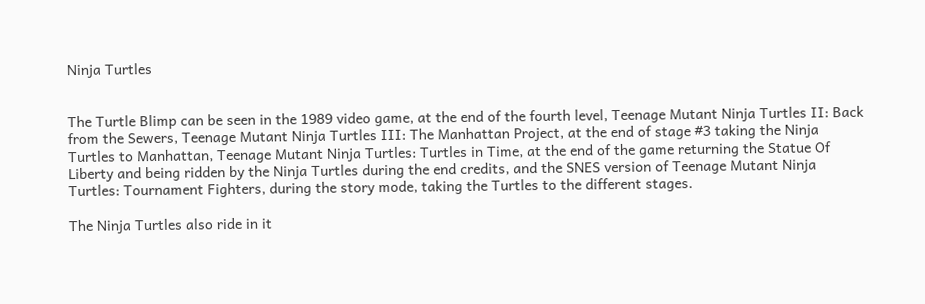Ninja Turtles


The Turtle Blimp can be seen in the 1989 video game, at the end of the fourth level, Teenage Mutant Ninja Turtles II: Back from the Sewers, Teenage Mutant Ninja Turtles III: The Manhattan Project, at the end of stage #3 taking the Ninja Turtles to Manhattan, Teenage Mutant Ninja Turtles: Turtles in Time, at the end of the game returning the Statue Of Liberty and being ridden by the Ninja Turtles during the end credits, and the SNES version of Teenage Mutant Ninja Turtles: Tournament Fighters, during the story mode, taking the Turtles to the different stages.

The Ninja Turtles also ride in it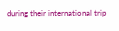during their international trip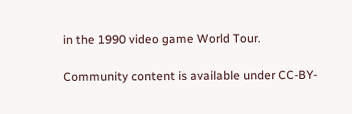in the 1990 video game World Tour.

Community content is available under CC-BY-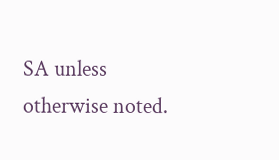SA unless otherwise noted.